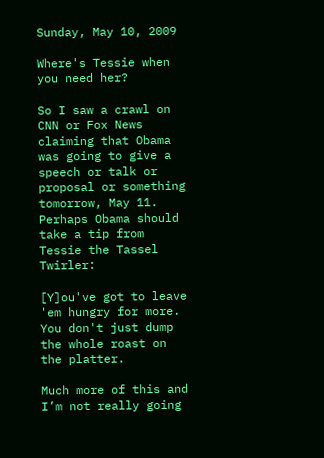Sunday, May 10, 2009

Where's Tessie when you need her?

So I saw a crawl on CNN or Fox News claiming that Obama was going to give a speech or talk or proposal or something tomorrow, May 11. Perhaps Obama should take a tip from Tessie the Tassel Twirler:

[Y]ou've got to leave 'em hungry for more. You don't just dump the whole roast on the platter.

Much more of this and I’m not really going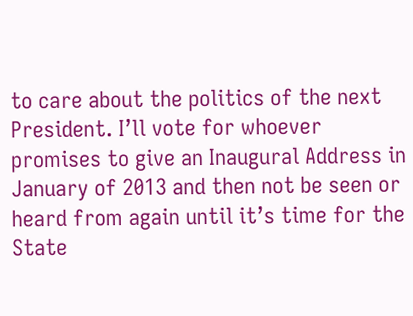to care about the politics of the next President. I’ll vote for whoever promises to give an Inaugural Address in January of 2013 and then not be seen or heard from again until it’s time for the State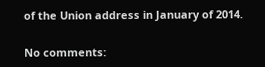of the Union address in January of 2014.

No comments: